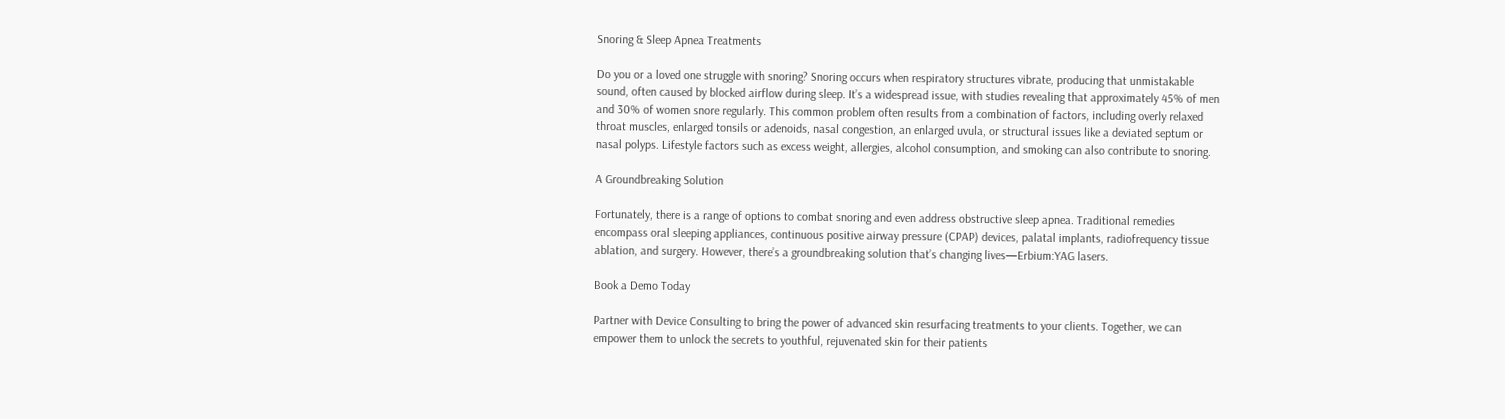Snoring & Sleep Apnea Treatments

Do you or a loved one struggle with snoring? Snoring occurs when respiratory structures vibrate, producing that unmistakable sound, often caused by blocked airflow during sleep. It’s a widespread issue, with studies revealing that approximately 45% of men and 30% of women snore regularly. This common problem often results from a combination of factors, including overly relaxed throat muscles, enlarged tonsils or adenoids, nasal congestion, an enlarged uvula, or structural issues like a deviated septum or nasal polyps. Lifestyle factors such as excess weight, allergies, alcohol consumption, and smoking can also contribute to snoring.

A Groundbreaking Solution

Fortunately, there is a range of options to combat snoring and even address obstructive sleep apnea. Traditional remedies encompass oral sleeping appliances, continuous positive airway pressure (CPAP) devices, palatal implants, radiofrequency tissue ablation, and surgery. However, there’s a groundbreaking solution that’s changing lives—Erbium:YAG lasers.

Book a Demo Today

Partner with Device Consulting to bring the power of advanced skin resurfacing treatments to your clients. Together, we can empower them to unlock the secrets to youthful, rejuvenated skin for their patients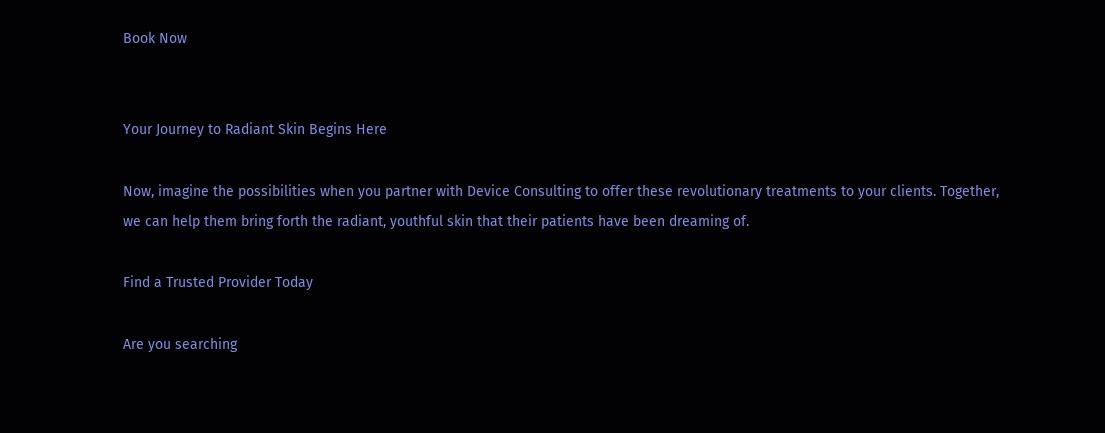Book Now


Your Journey to Radiant Skin Begins Here

Now, imagine the possibilities when you partner with Device Consulting to offer these revolutionary treatments to your clients. Together, we can help them bring forth the radiant, youthful skin that their patients have been dreaming of.

Find a Trusted Provider Today

Are you searching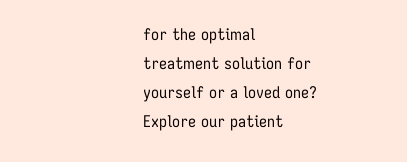for the optimal treatment solution for yourself or a loved one? Explore our patient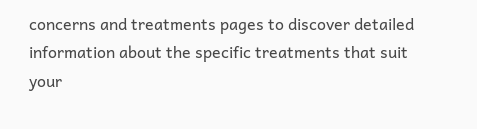concerns and treatments pages to discover detailed information about the specific treatments that suit your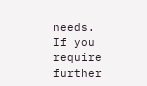needs. If you require further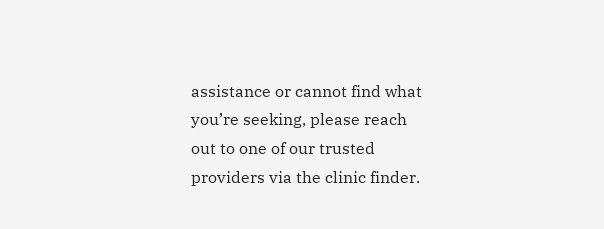assistance or cannot find what you’re seeking, please reach out to one of our trusted providers via the clinic finder.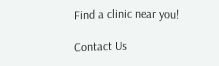Find a clinic near you!

Contact Us